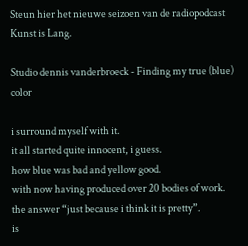Steun hier het nieuwe seizoen van de radiopodcast Kunst is Lang.

Studio dennis vanderbroeck - Finding my true (blue) color

i surround myself with it.
it all started quite innocent, i guess.
how blue was bad and yellow good.
with now having produced over 20 bodies of work.
the answer “just because i think it is pretty”.
is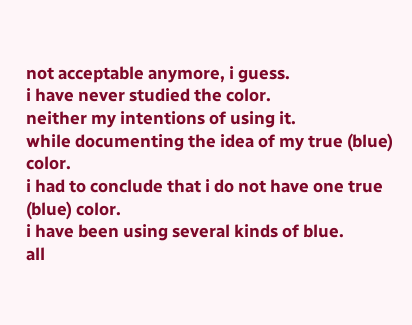not acceptable anymore, i guess.
i have never studied the color.
neither my intentions of using it.
while documenting the idea of my true (blue) color.
i had to conclude that i do not have one true (blue) color.
i have been using several kinds of blue.
all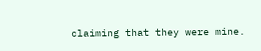claiming that they were mine.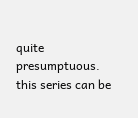quite presumptuous.
this series can be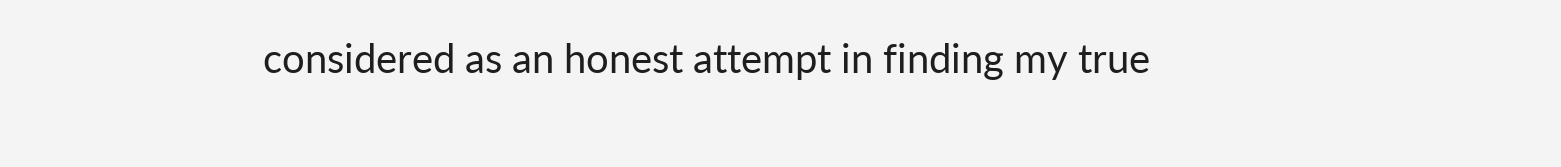considered as an honest attempt in finding my true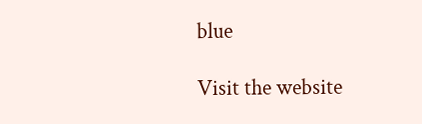blue

Visit the website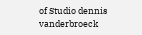of Studio dennis vanderbroeck